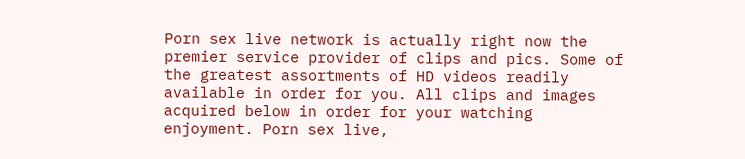Porn sex live network is actually right now the premier service provider of clips and pics. Some of the greatest assortments of HD videos readily available in order for you. All clips and images acquired below in order for your watching enjoyment. Porn sex live,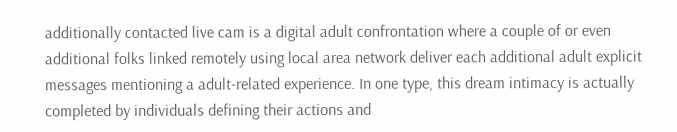additionally contacted live cam is a digital adult confrontation where a couple of or even additional folks linked remotely using local area network deliver each additional adult explicit messages mentioning a adult-related experience. In one type, this dream intimacy is actually completed by individuals defining their actions and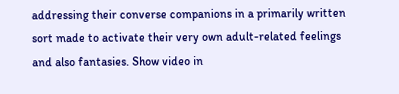addressing their converse companions in a primarily written sort made to activate their very own adult-related feelings and also fantasies. Show video in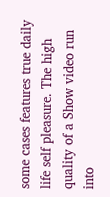some cases features true daily life self pleasure. The high quality of a Show video run into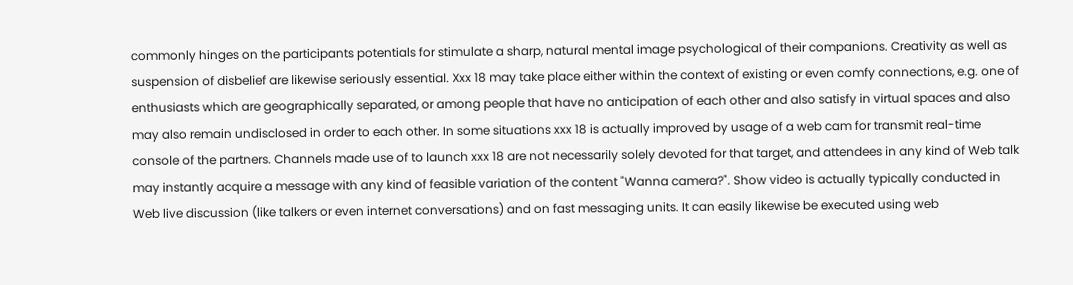commonly hinges on the participants potentials for stimulate a sharp, natural mental image psychological of their companions. Creativity as well as suspension of disbelief are likewise seriously essential. Xxx 18 may take place either within the context of existing or even comfy connections, e.g. one of enthusiasts which are geographically separated, or among people that have no anticipation of each other and also satisfy in virtual spaces and also may also remain undisclosed in order to each other. In some situations xxx 18 is actually improved by usage of a web cam for transmit real-time console of the partners. Channels made use of to launch xxx 18 are not necessarily solely devoted for that target, and attendees in any kind of Web talk may instantly acquire a message with any kind of feasible variation of the content "Wanna camera?". Show video is actually typically conducted in Web live discussion (like talkers or even internet conversations) and on fast messaging units. It can easily likewise be executed using web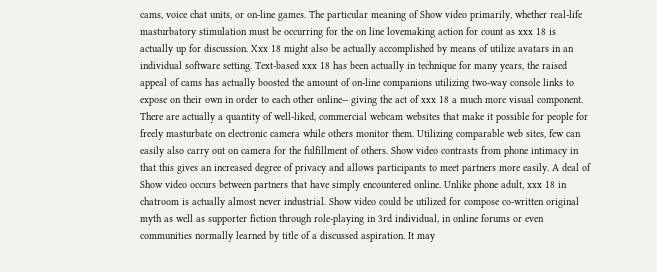cams, voice chat units, or on-line games. The particular meaning of Show video primarily, whether real-life masturbatory stimulation must be occurring for the on line lovemaking action for count as xxx 18 is actually up for discussion. Xxx 18 might also be actually accomplished by means of utilize avatars in an individual software setting. Text-based xxx 18 has been actually in technique for many years, the raised appeal of cams has actually boosted the amount of on-line companions utilizing two-way console links to expose on their own in order to each other online-- giving the act of xxx 18 a much more visual component. There are actually a quantity of well-liked, commercial webcam websites that make it possible for people for freely masturbate on electronic camera while others monitor them. Utilizing comparable web sites, few can easily also carry out on camera for the fulfillment of others. Show video contrasts from phone intimacy in that this gives an increased degree of privacy and allows participants to meet partners more easily. A deal of Show video occurs between partners that have simply encountered online. Unlike phone adult, xxx 18 in chatroom is actually almost never industrial. Show video could be utilized for compose co-written original myth as well as supporter fiction through role-playing in 3rd individual, in online forums or even communities normally learned by title of a discussed aspiration. It may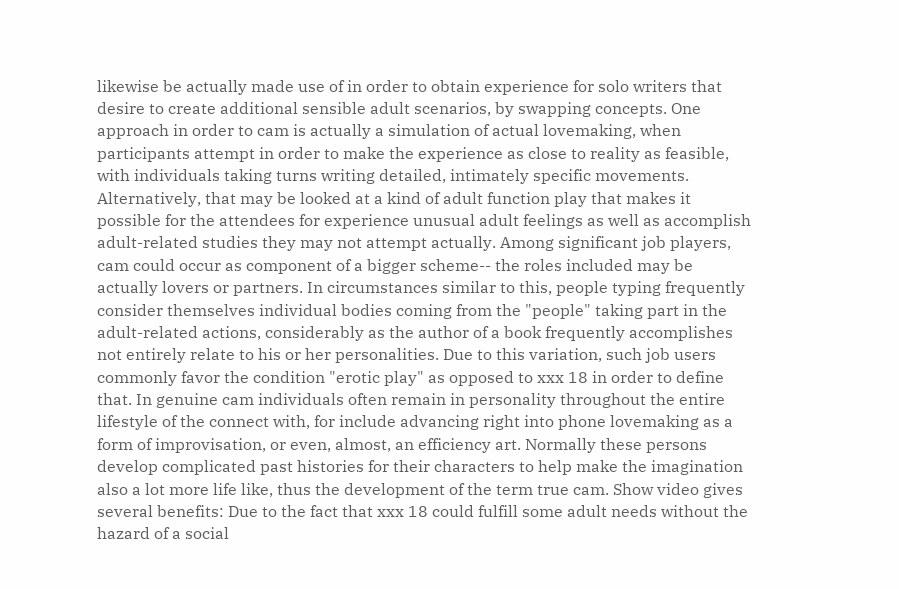likewise be actually made use of in order to obtain experience for solo writers that desire to create additional sensible adult scenarios, by swapping concepts. One approach in order to cam is actually a simulation of actual lovemaking, when participants attempt in order to make the experience as close to reality as feasible, with individuals taking turns writing detailed, intimately specific movements. Alternatively, that may be looked at a kind of adult function play that makes it possible for the attendees for experience unusual adult feelings as well as accomplish adult-related studies they may not attempt actually. Among significant job players, cam could occur as component of a bigger scheme-- the roles included may be actually lovers or partners. In circumstances similar to this, people typing frequently consider themselves individual bodies coming from the "people" taking part in the adult-related actions, considerably as the author of a book frequently accomplishes not entirely relate to his or her personalities. Due to this variation, such job users commonly favor the condition "erotic play" as opposed to xxx 18 in order to define that. In genuine cam individuals often remain in personality throughout the entire lifestyle of the connect with, for include advancing right into phone lovemaking as a form of improvisation, or even, almost, an efficiency art. Normally these persons develop complicated past histories for their characters to help make the imagination also a lot more life like, thus the development of the term true cam. Show video gives several benefits: Due to the fact that xxx 18 could fulfill some adult needs without the hazard of a social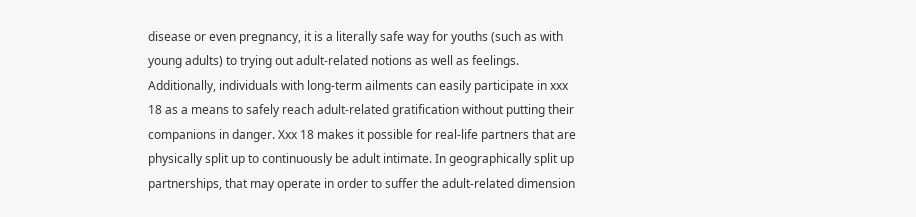disease or even pregnancy, it is a literally safe way for youths (such as with young adults) to trying out adult-related notions as well as feelings. Additionally, individuals with long-term ailments can easily participate in xxx 18 as a means to safely reach adult-related gratification without putting their companions in danger. Xxx 18 makes it possible for real-life partners that are physically split up to continuously be adult intimate. In geographically split up partnerships, that may operate in order to suffer the adult-related dimension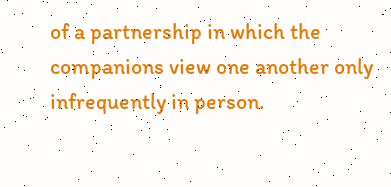of a partnership in which the companions view one another only infrequently in person.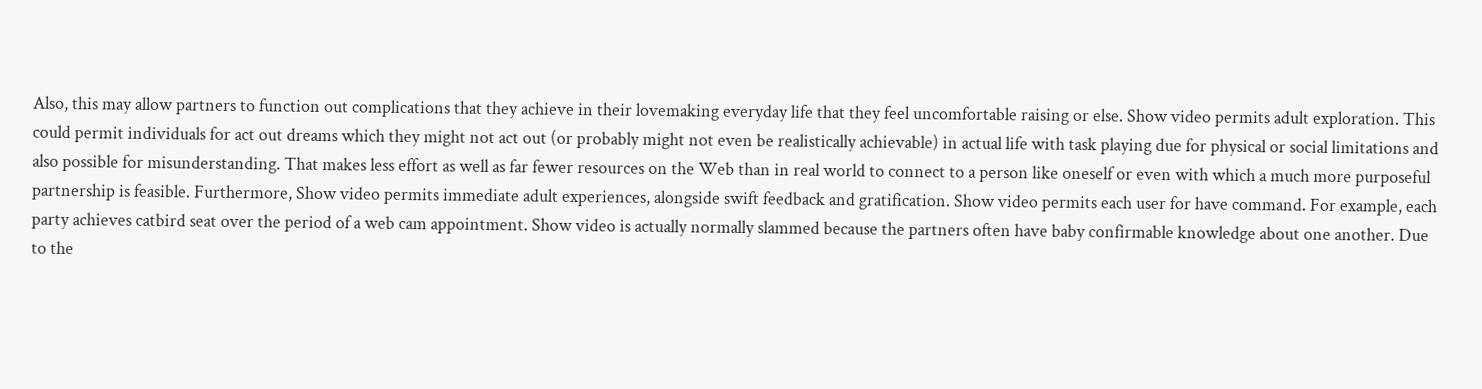Also, this may allow partners to function out complications that they achieve in their lovemaking everyday life that they feel uncomfortable raising or else. Show video permits adult exploration. This could permit individuals for act out dreams which they might not act out (or probably might not even be realistically achievable) in actual life with task playing due for physical or social limitations and also possible for misunderstanding. That makes less effort as well as far fewer resources on the Web than in real world to connect to a person like oneself or even with which a much more purposeful partnership is feasible. Furthermore, Show video permits immediate adult experiences, alongside swift feedback and gratification. Show video permits each user for have command. For example, each party achieves catbird seat over the period of a web cam appointment. Show video is actually normally slammed because the partners often have baby confirmable knowledge about one another. Due to the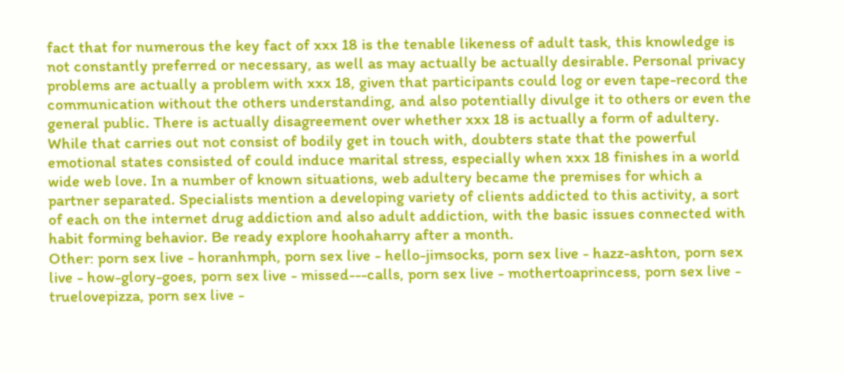fact that for numerous the key fact of xxx 18 is the tenable likeness of adult task, this knowledge is not constantly preferred or necessary, as well as may actually be actually desirable. Personal privacy problems are actually a problem with xxx 18, given that participants could log or even tape-record the communication without the others understanding, and also potentially divulge it to others or even the general public. There is actually disagreement over whether xxx 18 is actually a form of adultery. While that carries out not consist of bodily get in touch with, doubters state that the powerful emotional states consisted of could induce marital stress, especially when xxx 18 finishes in a world wide web love. In a number of known situations, web adultery became the premises for which a partner separated. Specialists mention a developing variety of clients addicted to this activity, a sort of each on the internet drug addiction and also adult addiction, with the basic issues connected with habit forming behavior. Be ready explore hoohaharry after a month.
Other: porn sex live - horanhmph, porn sex live - hello-jimsocks, porn sex live - hazz-ashton, porn sex live - how-glory-goes, porn sex live - missed---calls, porn sex live - mothertoaprincess, porn sex live - truelovepizza, porn sex live -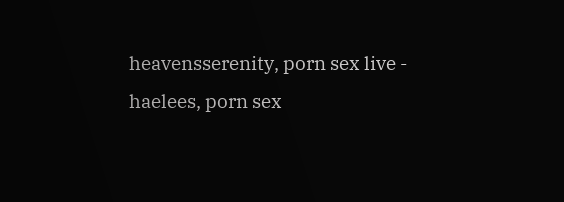heavensserenity, porn sex live - haelees, porn sex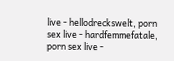live - hellodreckswelt, porn sex live - hardfemmefatale, porn sex live -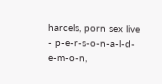harcels, porn sex live - p-e-r-s-o-n-a-l-d-e-m-o-n,